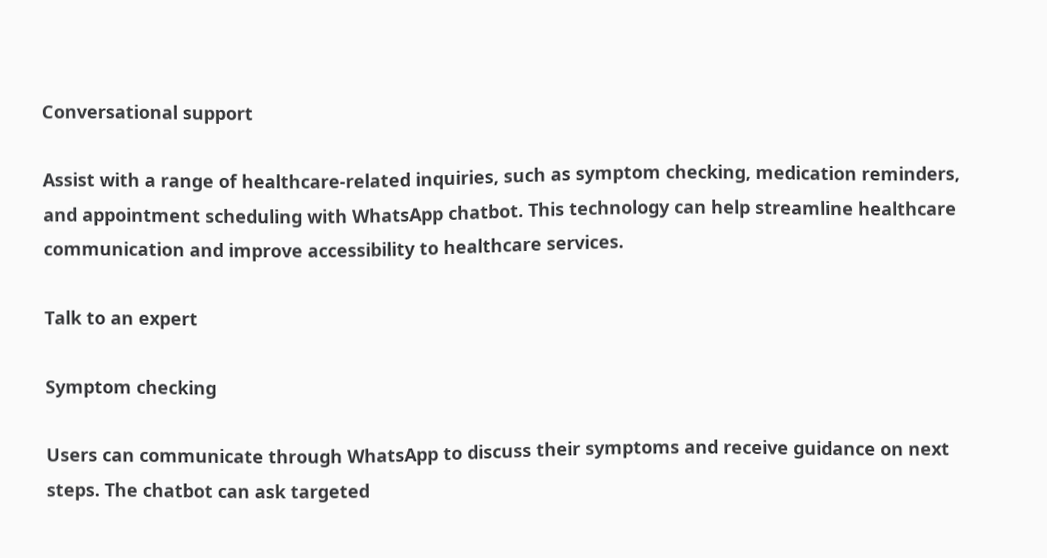Conversational support

Assist with a range of healthcare-related inquiries, such as symptom checking, medication reminders, and appointment scheduling with WhatsApp chatbot. This technology can help streamline healthcare communication and improve accessibility to healthcare services.

Talk to an expert

Symptom checking

Users can communicate through WhatsApp to discuss their symptoms and receive guidance on next steps. The chatbot can ask targeted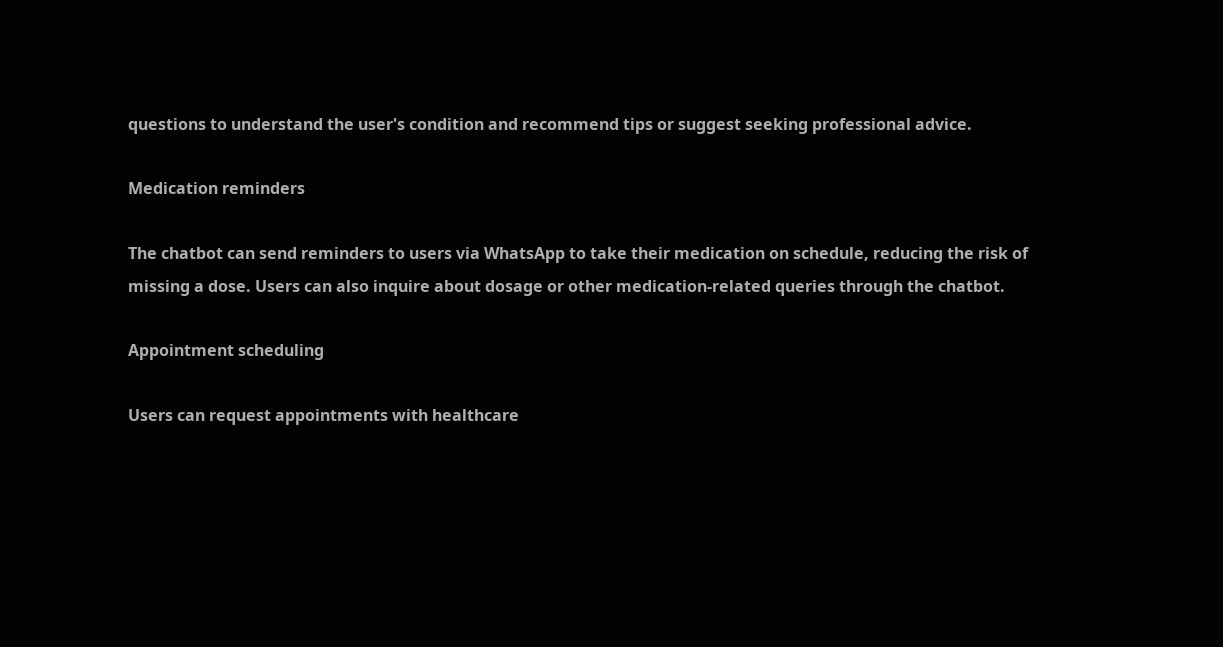questions to understand the user's condition and recommend tips or suggest seeking professional advice.

Medication reminders

The chatbot can send reminders to users via WhatsApp to take their medication on schedule, reducing the risk of missing a dose. Users can also inquire about dosage or other medication-related queries through the chatbot.

Appointment scheduling

Users can request appointments with healthcare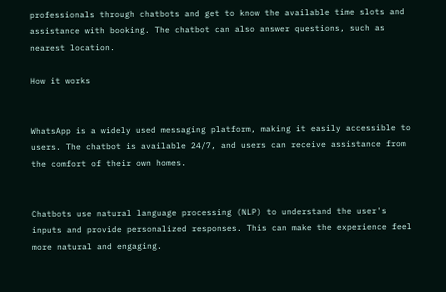professionals through chatbots and get to know the available time slots and assistance with booking. The chatbot can also answer questions, such as nearest location.

How it works


WhatsApp is a widely used messaging platform, making it easily accessible to users. The chatbot is available 24/7, and users can receive assistance from the comfort of their own homes.


Chatbots use natural language processing (NLP) to understand the user's inputs and provide personalized responses. This can make the experience feel more natural and engaging.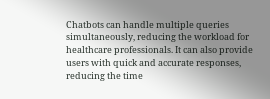Chatbots can handle multiple queries simultaneously, reducing the workload for healthcare professionals. It can also provide users with quick and accurate responses, reducing the time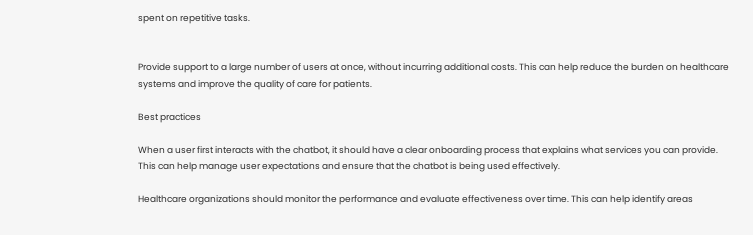spent on repetitive tasks.


Provide support to a large number of users at once, without incurring additional costs. This can help reduce the burden on healthcare systems and improve the quality of care for patients.

Best practices

When a user first interacts with the chatbot, it should have a clear onboarding process that explains what services you can provide. This can help manage user expectations and ensure that the chatbot is being used effectively.

Healthcare organizations should monitor the performance and evaluate effectiveness over time. This can help identify areas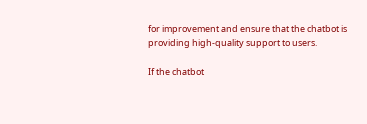for improvement and ensure that the chatbot is providing high-quality support to users.

If the chatbot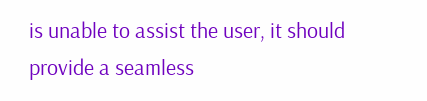is unable to assist the user, it should provide a seamless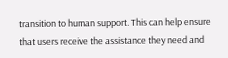transition to human support. This can help ensure that users receive the assistance they need and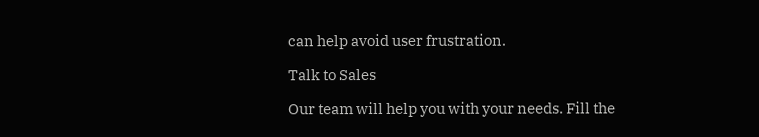can help avoid user frustration.

Talk to Sales

Our team will help you with your needs. Fill the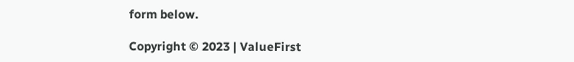form below.

Copyright © 2023 | ValueFirst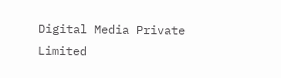Digital Media Private Limited